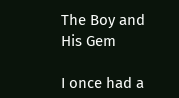The Boy and His Gem

I once had a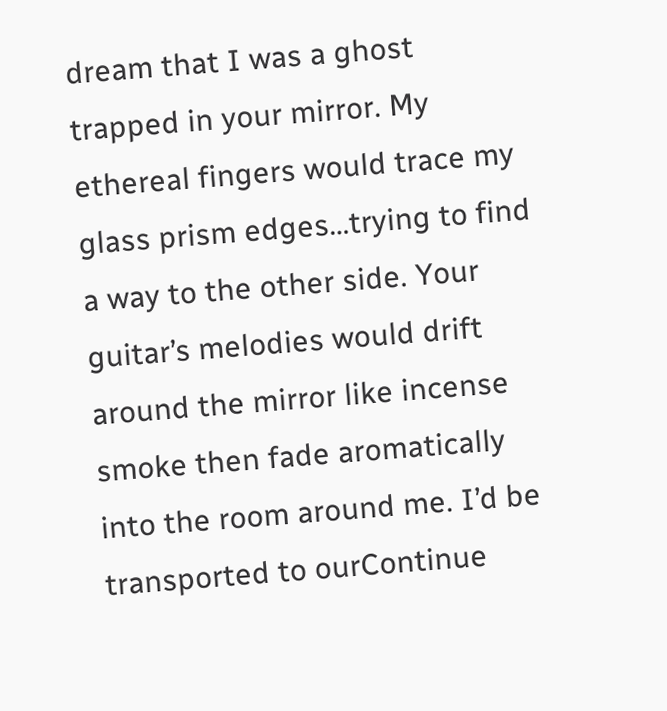dream that I was a ghost trapped in your mirror. My ethereal fingers would trace my glass prism edges…trying to find a way to the other side. Your guitar’s melodies would drift around the mirror like incense smoke then fade aromatically into the room around me. I’d be transported to ourContinue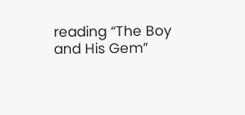reading “The Boy and His Gem”